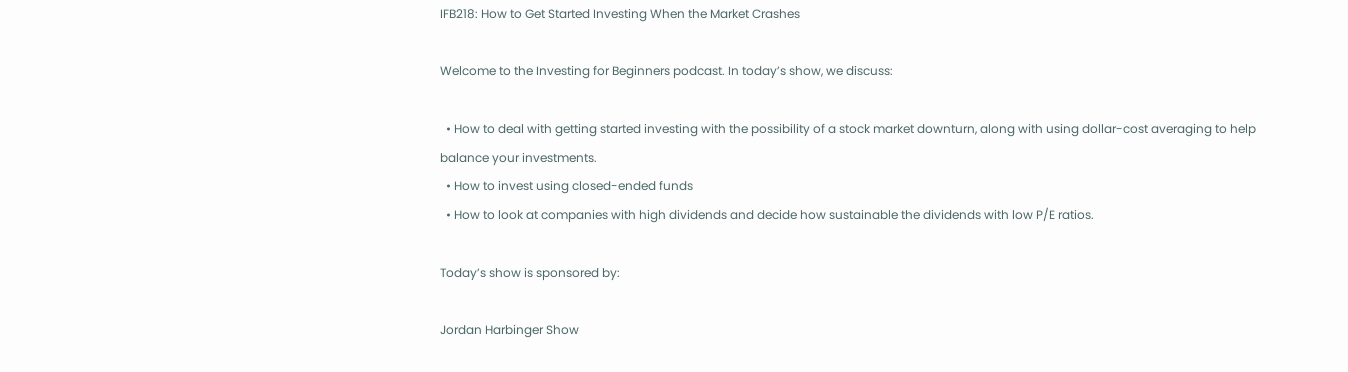IFB218: How to Get Started Investing When the Market Crashes

Welcome to the Investing for Beginners podcast. In today’s show, we discuss:

  • How to deal with getting started investing with the possibility of a stock market downturn, along with using dollar-cost averaging to help balance your investments.
  • How to invest using closed-ended funds
  • How to look at companies with high dividends and decide how sustainable the dividends with low P/E ratios.

Today’s show is sponsored by:

Jordan Harbinger Show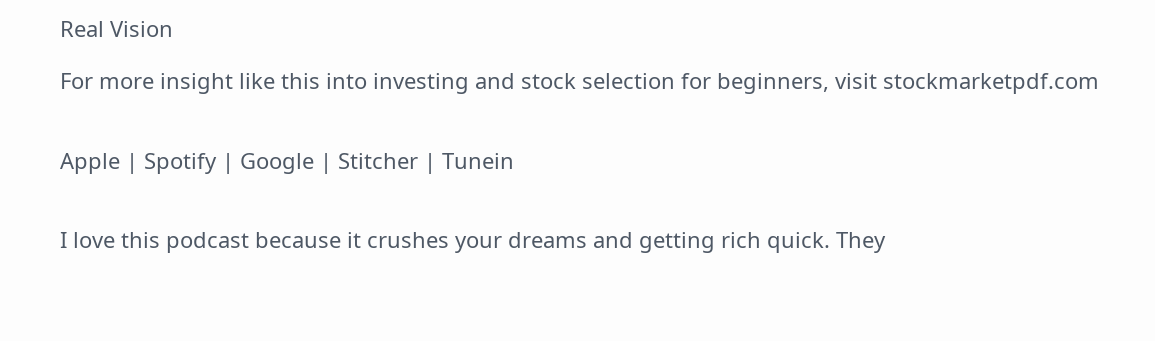Real Vision

For more insight like this into investing and stock selection for beginners, visit stockmarketpdf.com


Apple | Spotify | Google | Stitcher | Tunein


I love this podcast because it crushes your dreams and getting rich quick. They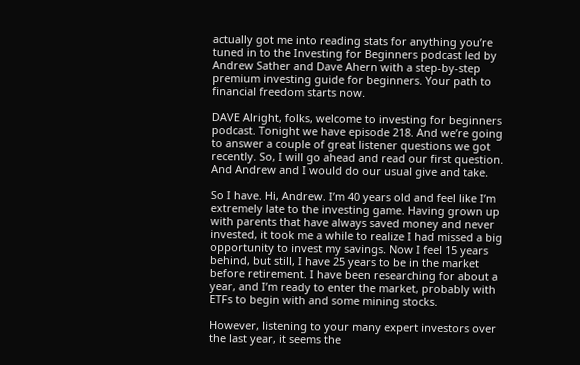actually got me into reading stats for anything you’re tuned in to the Investing for Beginners podcast led by Andrew Sather and Dave Ahern with a step-by-step premium investing guide for beginners. Your path to financial freedom starts now.

DAVE Alright, folks, welcome to investing for beginners podcast. Tonight we have episode 218. And we’re going to answer a couple of great listener questions we got recently. So, I will go ahead and read our first question. And Andrew and I would do our usual give and take.

So I have. Hi, Andrew. I’m 40 years old and feel like I’m extremely late to the investing game. Having grown up with parents that have always saved money and never invested, it took me a while to realize I had missed a big opportunity to invest my savings. Now I feel 15 years behind, but still, I have 25 years to be in the market before retirement. I have been researching for about a year, and I’m ready to enter the market, probably with ETFs to begin with and some mining stocks.

However, listening to your many expert investors over the last year, it seems the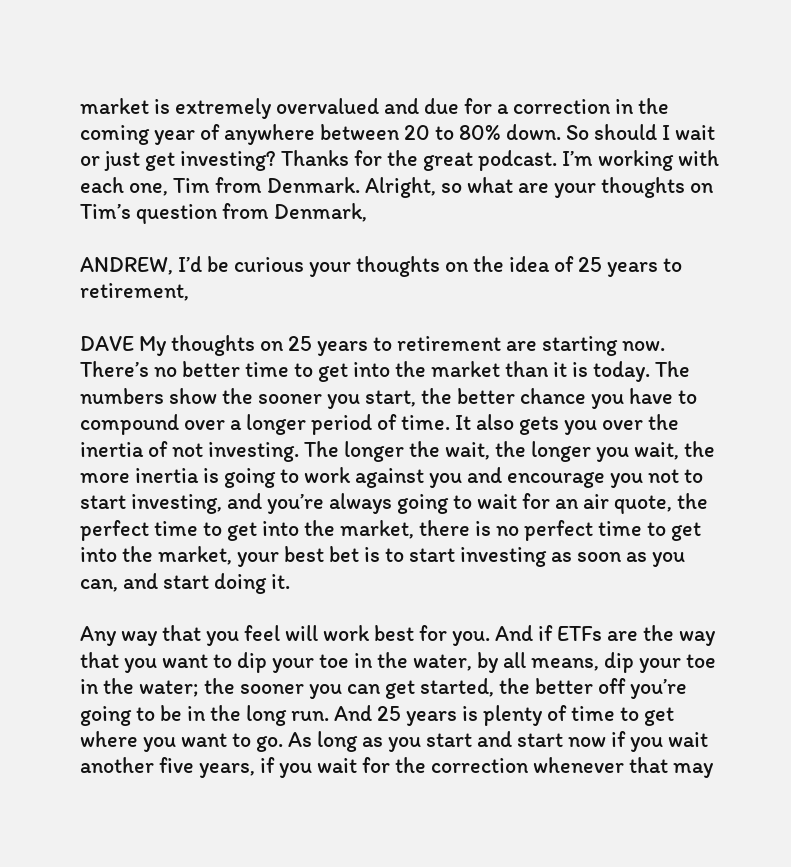market is extremely overvalued and due for a correction in the coming year of anywhere between 20 to 80% down. So should I wait or just get investing? Thanks for the great podcast. I’m working with each one, Tim from Denmark. Alright, so what are your thoughts on Tim’s question from Denmark,

ANDREW, I’d be curious your thoughts on the idea of 25 years to retirement,

DAVE My thoughts on 25 years to retirement are starting now. There’s no better time to get into the market than it is today. The numbers show the sooner you start, the better chance you have to compound over a longer period of time. It also gets you over the inertia of not investing. The longer the wait, the longer you wait, the more inertia is going to work against you and encourage you not to start investing, and you’re always going to wait for an air quote, the perfect time to get into the market, there is no perfect time to get into the market, your best bet is to start investing as soon as you can, and start doing it.

Any way that you feel will work best for you. And if ETFs are the way that you want to dip your toe in the water, by all means, dip your toe in the water; the sooner you can get started, the better off you’re going to be in the long run. And 25 years is plenty of time to get where you want to go. As long as you start and start now if you wait another five years, if you wait for the correction whenever that may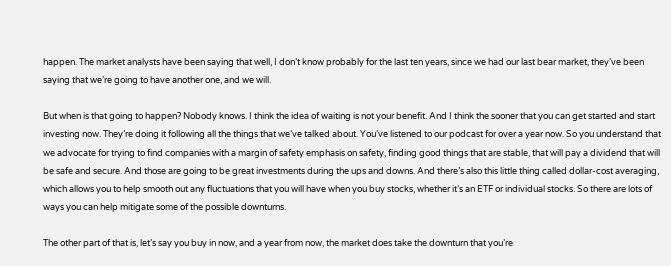happen. The market analysts have been saying that well, I don’t know probably for the last ten years, since we had our last bear market, they’ve been saying that we’re going to have another one, and we will.

But when is that going to happen? Nobody knows. I think the idea of waiting is not your benefit. And I think the sooner that you can get started and start investing now. They’re doing it following all the things that we’ve talked about. You’ve listened to our podcast for over a year now. So you understand that we advocate for trying to find companies with a margin of safety emphasis on safety, finding good things that are stable, that will pay a dividend that will be safe and secure. And those are going to be great investments during the ups and downs. And there’s also this little thing called dollar-cost averaging, which allows you to help smooth out any fluctuations that you will have when you buy stocks, whether it’s an ETF or individual stocks. So there are lots of ways you can help mitigate some of the possible downturns.

The other part of that is, let’s say you buy in now, and a year from now, the market does take the downturn that you’re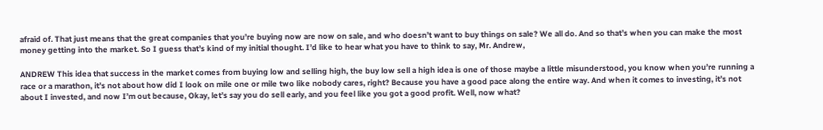afraid of. That just means that the great companies that you’re buying now are now on sale, and who doesn’t want to buy things on sale? We all do. And so that’s when you can make the most money getting into the market. So I guess that’s kind of my initial thought. I’d like to hear what you have to think to say, Mr. Andrew,

ANDREW This idea that success in the market comes from buying low and selling high, the buy low sell a high idea is one of those maybe a little misunderstood, you know when you’re running a race or a marathon, it’s not about how did I look on mile one or mile two like nobody cares, right? Because you have a good pace along the entire way. And when it comes to investing, it’s not about I invested, and now I’m out because, Okay, let’s say you do sell early, and you feel like you got a good profit. Well, now what?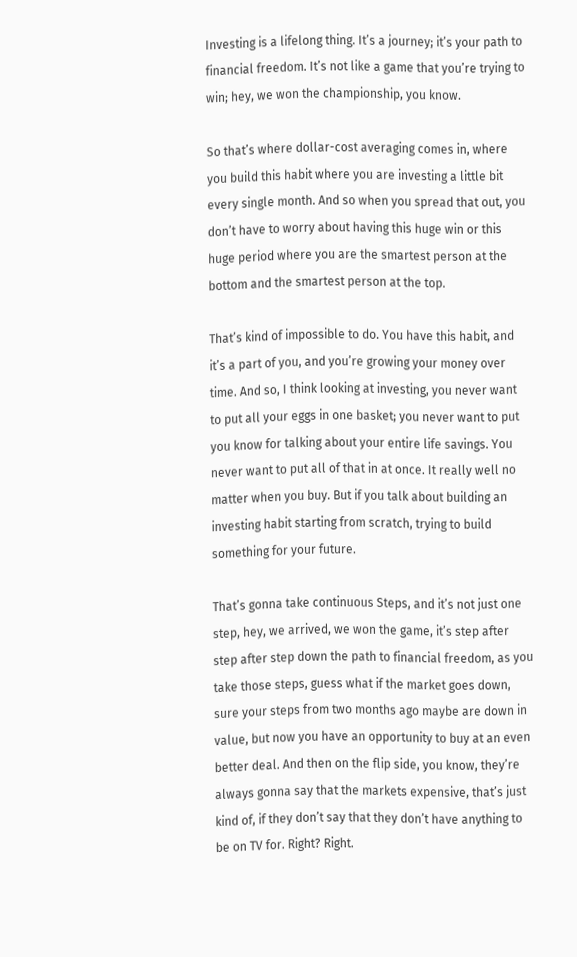Investing is a lifelong thing. It’s a journey; it’s your path to financial freedom. It’s not like a game that you’re trying to win; hey, we won the championship, you know.

So that’s where dollar-cost averaging comes in, where you build this habit where you are investing a little bit every single month. And so when you spread that out, you don’t have to worry about having this huge win or this huge period where you are the smartest person at the bottom and the smartest person at the top.

That’s kind of impossible to do. You have this habit, and it’s a part of you, and you’re growing your money over time. And so, I think looking at investing, you never want to put all your eggs in one basket; you never want to put you know for talking about your entire life savings. You never want to put all of that in at once. It really well no matter when you buy. But if you talk about building an investing habit starting from scratch, trying to build something for your future.

That’s gonna take continuous Steps, and it’s not just one step, hey, we arrived, we won the game, it’s step after step after step down the path to financial freedom, as you take those steps, guess what if the market goes down, sure your steps from two months ago maybe are down in value, but now you have an opportunity to buy at an even better deal. And then on the flip side, you know, they’re always gonna say that the markets expensive, that’s just kind of, if they don’t say that they don’t have anything to be on TV for. Right? Right.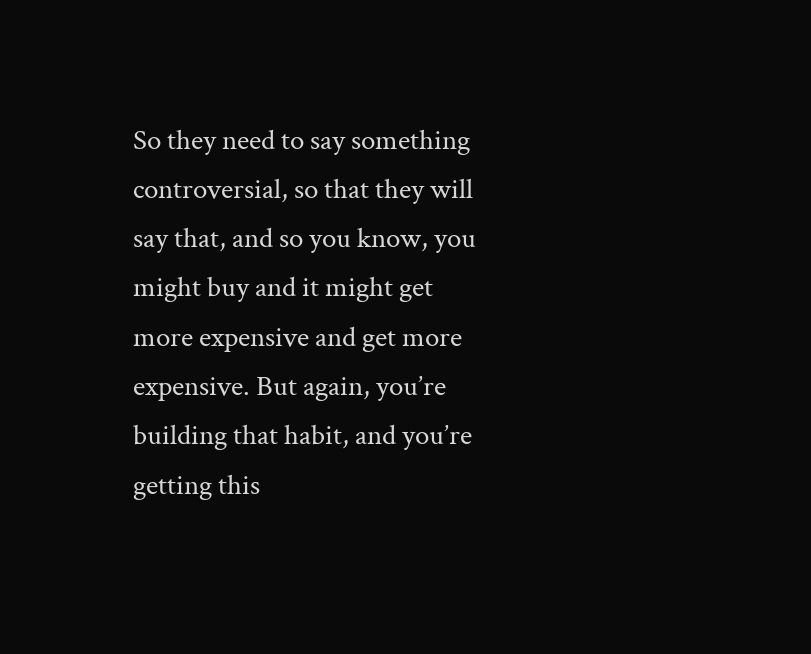So they need to say something controversial, so that they will say that, and so you know, you might buy and it might get more expensive and get more expensive. But again, you’re building that habit, and you’re getting this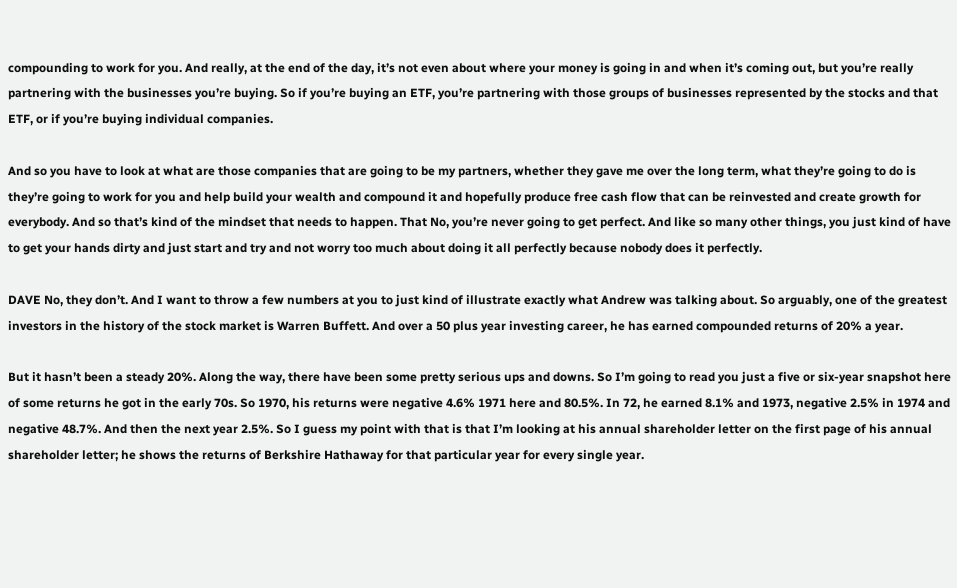compounding to work for you. And really, at the end of the day, it’s not even about where your money is going in and when it’s coming out, but you’re really partnering with the businesses you’re buying. So if you’re buying an ETF, you’re partnering with those groups of businesses represented by the stocks and that ETF, or if you’re buying individual companies.

And so you have to look at what are those companies that are going to be my partners, whether they gave me over the long term, what they’re going to do is they’re going to work for you and help build your wealth and compound it and hopefully produce free cash flow that can be reinvested and create growth for everybody. And so that’s kind of the mindset that needs to happen. That No, you’re never going to get perfect. And like so many other things, you just kind of have to get your hands dirty and just start and try and not worry too much about doing it all perfectly because nobody does it perfectly.

DAVE No, they don’t. And I want to throw a few numbers at you to just kind of illustrate exactly what Andrew was talking about. So arguably, one of the greatest investors in the history of the stock market is Warren Buffett. And over a 50 plus year investing career, he has earned compounded returns of 20% a year.

But it hasn’t been a steady 20%. Along the way, there have been some pretty serious ups and downs. So I’m going to read you just a five or six-year snapshot here of some returns he got in the early 70s. So 1970, his returns were negative 4.6% 1971 here and 80.5%. In 72, he earned 8.1% and 1973, negative 2.5% in 1974 and negative 48.7%. And then the next year 2.5%. So I guess my point with that is that I’m looking at his annual shareholder letter on the first page of his annual shareholder letter; he shows the returns of Berkshire Hathaway for that particular year for every single year.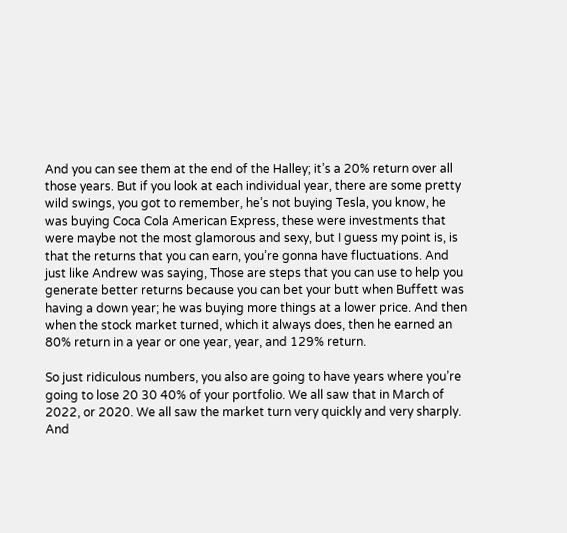And you can see them at the end of the Halley; it’s a 20% return over all those years. But if you look at each individual year, there are some pretty wild swings, you got to remember, he’s not buying Tesla, you know, he was buying Coca Cola American Express, these were investments that were maybe not the most glamorous and sexy, but I guess my point is, is that the returns that you can earn, you’re gonna have fluctuations. And just like Andrew was saying, Those are steps that you can use to help you generate better returns because you can bet your butt when Buffett was having a down year; he was buying more things at a lower price. And then when the stock market turned, which it always does, then he earned an 80% return in a year or one year, year, and 129% return.

So just ridiculous numbers, you also are going to have years where you’re going to lose 20 30 40% of your portfolio. We all saw that in March of 2022, or 2020. We all saw the market turn very quickly and very sharply. And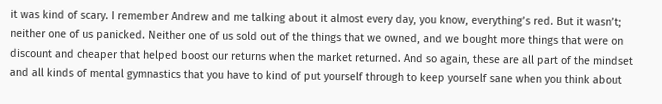it was kind of scary. I remember Andrew and me talking about it almost every day, you know, everything’s red. But it wasn’t; neither one of us panicked. Neither one of us sold out of the things that we owned, and we bought more things that were on discount and cheaper that helped boost our returns when the market returned. And so again, these are all part of the mindset and all kinds of mental gymnastics that you have to kind of put yourself through to keep yourself sane when you think about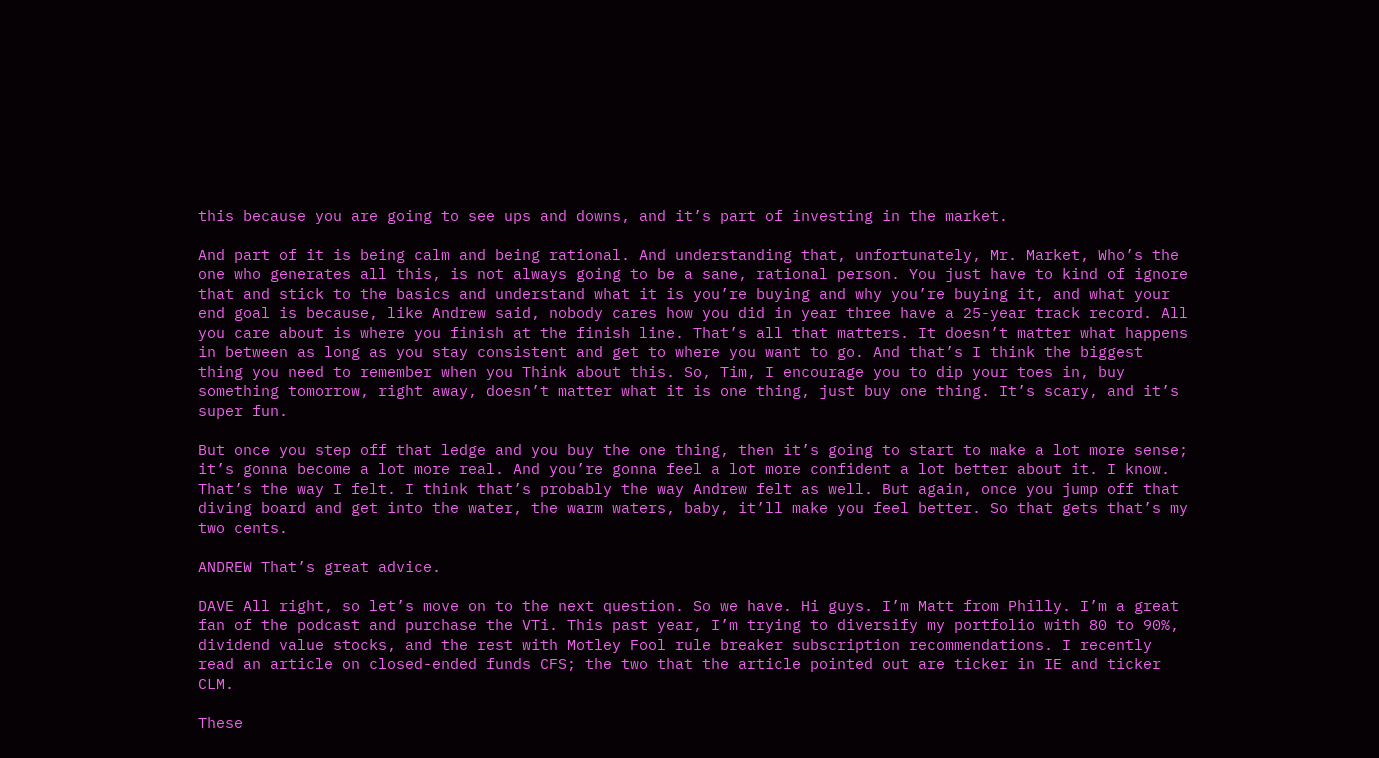this because you are going to see ups and downs, and it’s part of investing in the market.

And part of it is being calm and being rational. And understanding that, unfortunately, Mr. Market, Who’s the one who generates all this, is not always going to be a sane, rational person. You just have to kind of ignore that and stick to the basics and understand what it is you’re buying and why you’re buying it, and what your end goal is because, like Andrew said, nobody cares how you did in year three have a 25-year track record. All you care about is where you finish at the finish line. That’s all that matters. It doesn’t matter what happens in between as long as you stay consistent and get to where you want to go. And that’s I think the biggest thing you need to remember when you Think about this. So, Tim, I encourage you to dip your toes in, buy something tomorrow, right away, doesn’t matter what it is one thing, just buy one thing. It’s scary, and it’s super fun.

But once you step off that ledge and you buy the one thing, then it’s going to start to make a lot more sense; it’s gonna become a lot more real. And you’re gonna feel a lot more confident a lot better about it. I know. That’s the way I felt. I think that’s probably the way Andrew felt as well. But again, once you jump off that diving board and get into the water, the warm waters, baby, it’ll make you feel better. So that gets that’s my two cents.

ANDREW That’s great advice.

DAVE All right, so let’s move on to the next question. So we have. Hi guys. I’m Matt from Philly. I’m a great fan of the podcast and purchase the VTi. This past year, I’m trying to diversify my portfolio with 80 to 90%, dividend value stocks, and the rest with Motley Fool rule breaker subscription recommendations. I recently read an article on closed-ended funds CFS; the two that the article pointed out are ticker in IE and ticker CLM.

These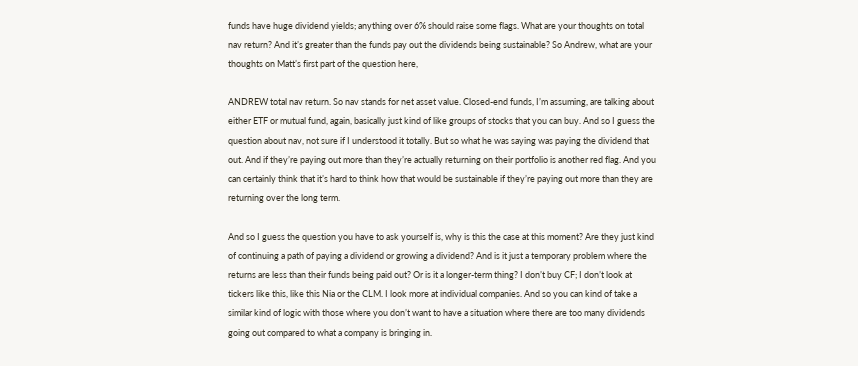funds have huge dividend yields; anything over 6% should raise some flags. What are your thoughts on total nav return? And it’s greater than the funds pay out the dividends being sustainable? So Andrew, what are your thoughts on Matt’s first part of the question here,

ANDREW total nav return. So nav stands for net asset value. Closed-end funds, I’m assuming, are talking about either ETF or mutual fund, again, basically just kind of like groups of stocks that you can buy. And so I guess the question about nav, not sure if I understood it totally. But so what he was saying was paying the dividend that out. And if they’re paying out more than they’re actually returning on their portfolio is another red flag. And you can certainly think that it’s hard to think how that would be sustainable if they’re paying out more than they are returning over the long term.

And so I guess the question you have to ask yourself is, why is this the case at this moment? Are they just kind of continuing a path of paying a dividend or growing a dividend? And is it just a temporary problem where the returns are less than their funds being paid out? Or is it a longer-term thing? I don’t buy CF; I don’t look at tickers like this, like this Nia or the CLM. I look more at individual companies. And so you can kind of take a similar kind of logic with those where you don’t want to have a situation where there are too many dividends going out compared to what a company is bringing in.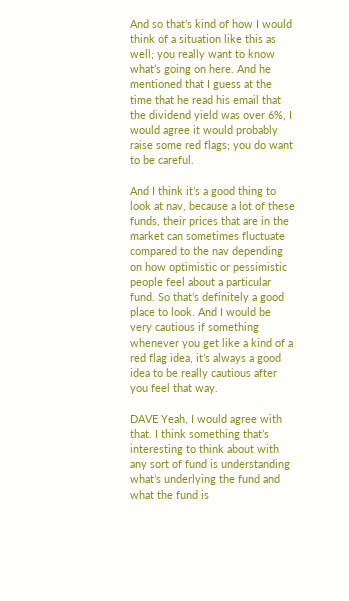And so that’s kind of how I would think of a situation like this as well; you really want to know what’s going on here. And he mentioned that I guess at the time that he read his email that the dividend yield was over 6%, I would agree it would probably raise some red flags; you do want to be careful.

And I think it’s a good thing to look at nav, because a lot of these funds, their prices that are in the market can sometimes fluctuate compared to the nav depending on how optimistic or pessimistic people feel about a particular fund. So that’s definitely a good place to look. And I would be very cautious if something whenever you get like a kind of a red flag idea, it’s always a good idea to be really cautious after you feel that way.

DAVE Yeah, I would agree with that. I think something that’s interesting to think about with any sort of fund is understanding what’s underlying the fund and what the fund is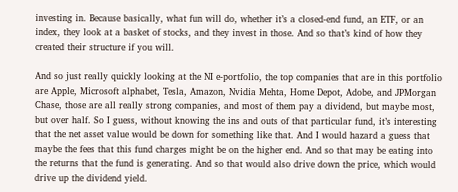investing in. Because basically, what fun will do, whether it’s a closed-end fund, an ETF, or an index, they look at a basket of stocks, and they invest in those. And so that’s kind of how they created their structure if you will.

And so just really quickly looking at the NI e-portfolio, the top companies that are in this portfolio are Apple, Microsoft alphabet, Tesla, Amazon, Nvidia Mehta, Home Depot, Adobe, and JPMorgan Chase, those are all really strong companies, and most of them pay a dividend, but maybe most, but over half. So I guess, without knowing the ins and outs of that particular fund, it’s interesting that the net asset value would be down for something like that. And I would hazard a guess that maybe the fees that this fund charges might be on the higher end. And so that may be eating into the returns that the fund is generating. And so that would also drive down the price, which would drive up the dividend yield.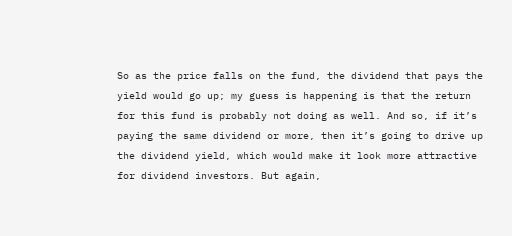So as the price falls on the fund, the dividend that pays the yield would go up; my guess is happening is that the return for this fund is probably not doing as well. And so, if it’s paying the same dividend or more, then it’s going to drive up the dividend yield, which would make it look more attractive for dividend investors. But again,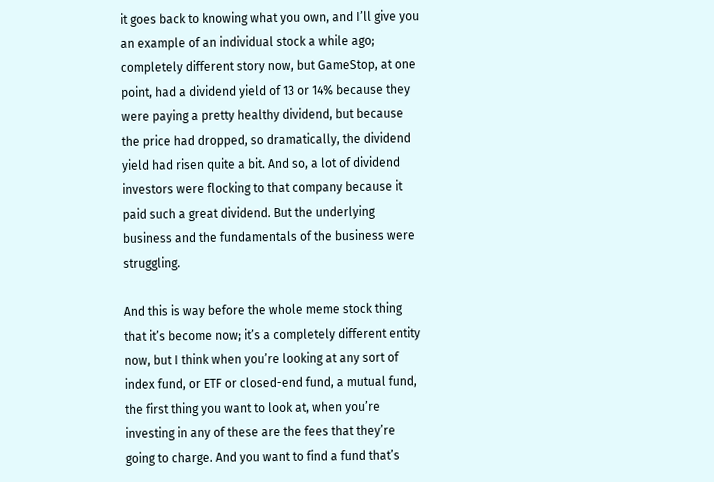it goes back to knowing what you own, and I’ll give you an example of an individual stock a while ago; completely different story now, but GameStop, at one point, had a dividend yield of 13 or 14% because they were paying a pretty healthy dividend, but because the price had dropped, so dramatically, the dividend yield had risen quite a bit. And so, a lot of dividend investors were flocking to that company because it paid such a great dividend. But the underlying business and the fundamentals of the business were struggling.

And this is way before the whole meme stock thing that it’s become now; it’s a completely different entity now, but I think when you’re looking at any sort of index fund, or ETF or closed-end fund, a mutual fund, the first thing you want to look at, when you’re investing in any of these are the fees that they’re going to charge. And you want to find a fund that’s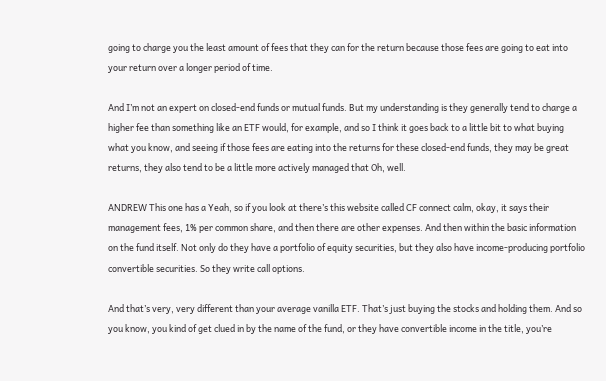going to charge you the least amount of fees that they can for the return because those fees are going to eat into your return over a longer period of time.

And I’m not an expert on closed-end funds or mutual funds. But my understanding is they generally tend to charge a higher fee than something like an ETF would, for example, and so I think it goes back to a little bit to what buying what you know, and seeing if those fees are eating into the returns for these closed-end funds, they may be great returns, they also tend to be a little more actively managed that Oh, well.

ANDREW This one has a Yeah, so if you look at there’s this website called CF connect calm, okay, it says their management fees, 1% per common share, and then there are other expenses. And then within the basic information on the fund itself. Not only do they have a portfolio of equity securities, but they also have income-producing portfolio convertible securities. So they write call options.

And that’s very, very different than your average vanilla ETF. That’s just buying the stocks and holding them. And so you know, you kind of get clued in by the name of the fund, or they have convertible income in the title, you’re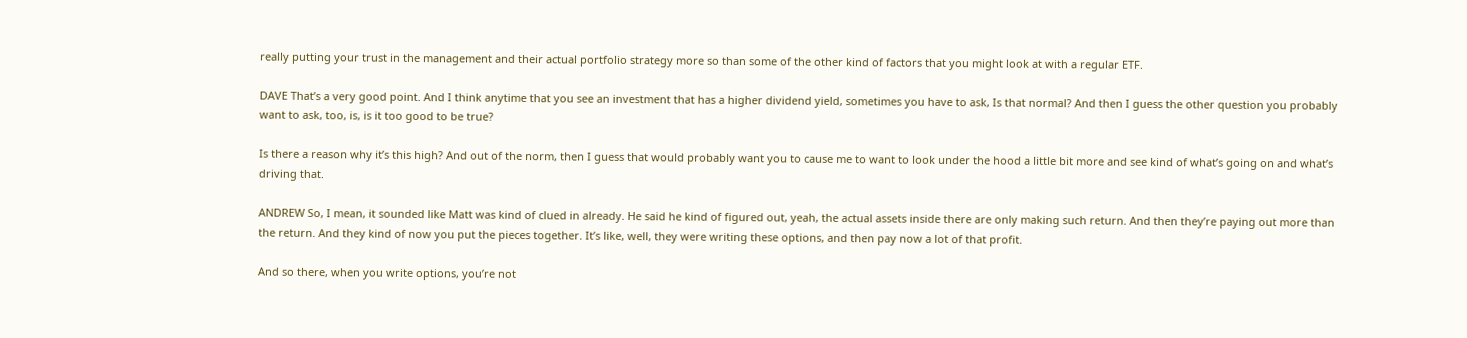really putting your trust in the management and their actual portfolio strategy more so than some of the other kind of factors that you might look at with a regular ETF.

DAVE That’s a very good point. And I think anytime that you see an investment that has a higher dividend yield, sometimes you have to ask, Is that normal? And then I guess the other question you probably want to ask, too, is, is it too good to be true?

Is there a reason why it’s this high? And out of the norm, then I guess that would probably want you to cause me to want to look under the hood a little bit more and see kind of what’s going on and what’s driving that.

ANDREW So, I mean, it sounded like Matt was kind of clued in already. He said he kind of figured out, yeah, the actual assets inside there are only making such return. And then they’re paying out more than the return. And they kind of now you put the pieces together. It’s like, well, they were writing these options, and then pay now a lot of that profit.

And so there, when you write options, you’re not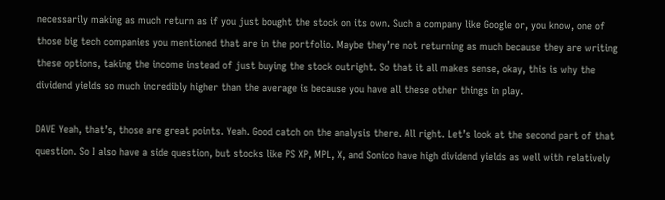necessarily making as much return as if you just bought the stock on its own. Such a company like Google or, you know, one of those big tech companies you mentioned that are in the portfolio. Maybe they’re not returning as much because they are writing these options, taking the income instead of just buying the stock outright. So that it all makes sense, okay, this is why the dividend yields so much incredibly higher than the average is because you have all these other things in play.

DAVE Yeah, that’s, those are great points. Yeah. Good catch on the analysis there. All right. Let’s look at the second part of that question. So I also have a side question, but stocks like PS XP, MPL, X, and Sonico have high dividend yields as well with relatively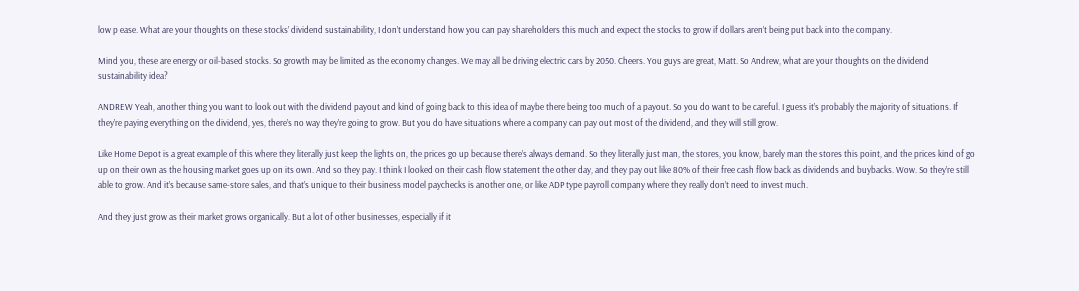low p ease. What are your thoughts on these stocks’ dividend sustainability, I don’t understand how you can pay shareholders this much and expect the stocks to grow if dollars aren’t being put back into the company.

Mind you, these are energy or oil-based stocks. So growth may be limited as the economy changes. We may all be driving electric cars by 2050. Cheers. You guys are great, Matt. So Andrew, what are your thoughts on the dividend sustainability idea?

ANDREW Yeah, another thing you want to look out with the dividend payout and kind of going back to this idea of maybe there being too much of a payout. So you do want to be careful. I guess it’s probably the majority of situations. If they’re paying everything on the dividend, yes, there’s no way they’re going to grow. But you do have situations where a company can pay out most of the dividend, and they will still grow.

Like Home Depot is a great example of this where they literally just keep the lights on, the prices go up because there’s always demand. So they literally just man, the stores, you know, barely man the stores this point, and the prices kind of go up on their own as the housing market goes up on its own. And so they pay. I think I looked on their cash flow statement the other day, and they pay out like 80% of their free cash flow back as dividends and buybacks. Wow. So they’re still able to grow. And it’s because same-store sales, and that’s unique to their business model paychecks is another one, or like ADP type payroll company where they really don’t need to invest much.

And they just grow as their market grows organically. But a lot of other businesses, especially if it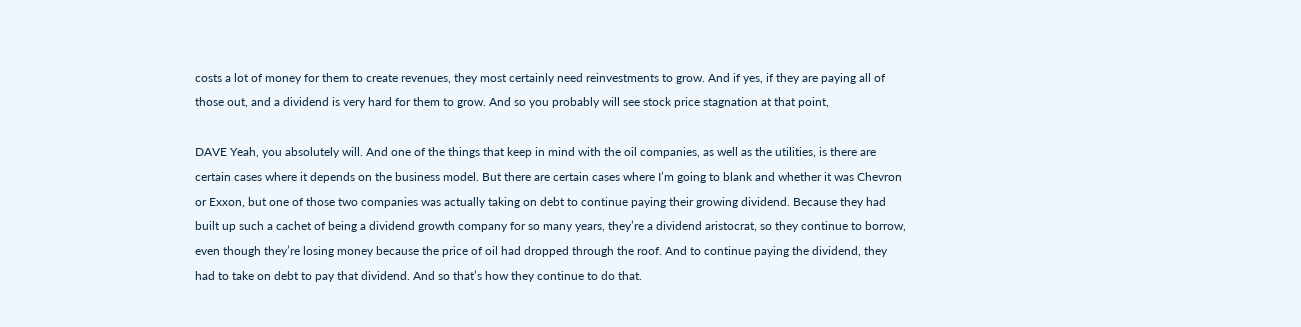costs a lot of money for them to create revenues, they most certainly need reinvestments to grow. And if yes, if they are paying all of those out, and a dividend is very hard for them to grow. And so you probably will see stock price stagnation at that point,

DAVE Yeah, you absolutely will. And one of the things that keep in mind with the oil companies, as well as the utilities, is there are certain cases where it depends on the business model. But there are certain cases where I’m going to blank and whether it was Chevron or Exxon, but one of those two companies was actually taking on debt to continue paying their growing dividend. Because they had built up such a cachet of being a dividend growth company for so many years, they’re a dividend aristocrat, so they continue to borrow, even though they’re losing money because the price of oil had dropped through the roof. And to continue paying the dividend, they had to take on debt to pay that dividend. And so that’s how they continue to do that.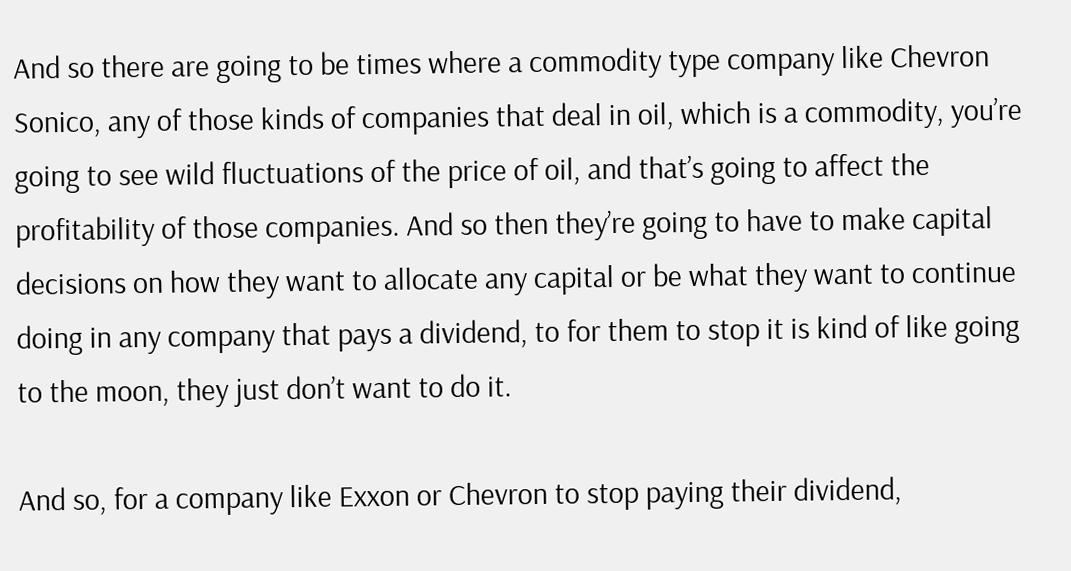And so there are going to be times where a commodity type company like Chevron Sonico, any of those kinds of companies that deal in oil, which is a commodity, you’re going to see wild fluctuations of the price of oil, and that’s going to affect the profitability of those companies. And so then they’re going to have to make capital decisions on how they want to allocate any capital or be what they want to continue doing in any company that pays a dividend, to for them to stop it is kind of like going to the moon, they just don’t want to do it.

And so, for a company like Exxon or Chevron to stop paying their dividend,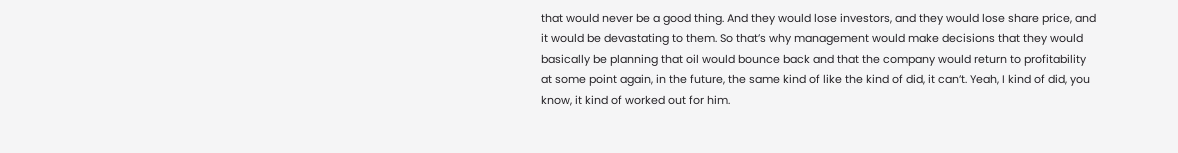that would never be a good thing. And they would lose investors, and they would lose share price, and it would be devastating to them. So that’s why management would make decisions that they would basically be planning that oil would bounce back and that the company would return to profitability at some point again, in the future, the same kind of like the kind of did, it can’t. Yeah, I kind of did, you know, it kind of worked out for him.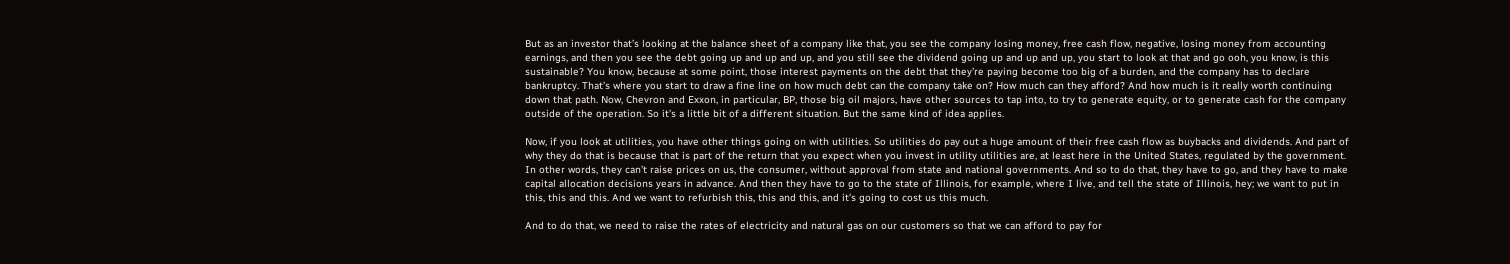But as an investor that’s looking at the balance sheet of a company like that, you see the company losing money, free cash flow, negative, losing money from accounting earnings, and then you see the debt going up and up and up, and you still see the dividend going up and up and up, you start to look at that and go ooh, you know, is this sustainable? You know, because at some point, those interest payments on the debt that they’re paying become too big of a burden, and the company has to declare bankruptcy. That’s where you start to draw a fine line on how much debt can the company take on? How much can they afford? And how much is it really worth continuing down that path. Now, Chevron and Exxon, in particular, BP, those big oil majors, have other sources to tap into, to try to generate equity, or to generate cash for the company outside of the operation. So it’s a little bit of a different situation. But the same kind of idea applies.

Now, if you look at utilities, you have other things going on with utilities. So utilities do pay out a huge amount of their free cash flow as buybacks and dividends. And part of why they do that is because that is part of the return that you expect when you invest in utility utilities are, at least here in the United States, regulated by the government. In other words, they can’t raise prices on us, the consumer, without approval from state and national governments. And so to do that, they have to go, and they have to make capital allocation decisions years in advance. And then they have to go to the state of Illinois, for example, where I live, and tell the state of Illinois, hey; we want to put in this, this and this. And we want to refurbish this, this and this, and it’s going to cost us this much.

And to do that, we need to raise the rates of electricity and natural gas on our customers so that we can afford to pay for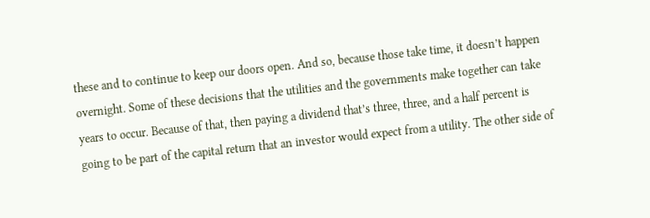these and to continue to keep our doors open. And so, because those take time, it doesn’t happen overnight. Some of these decisions that the utilities and the governments make together can take years to occur. Because of that, then paying a dividend that’s three, three, and a half percent is going to be part of the capital return that an investor would expect from a utility. The other side of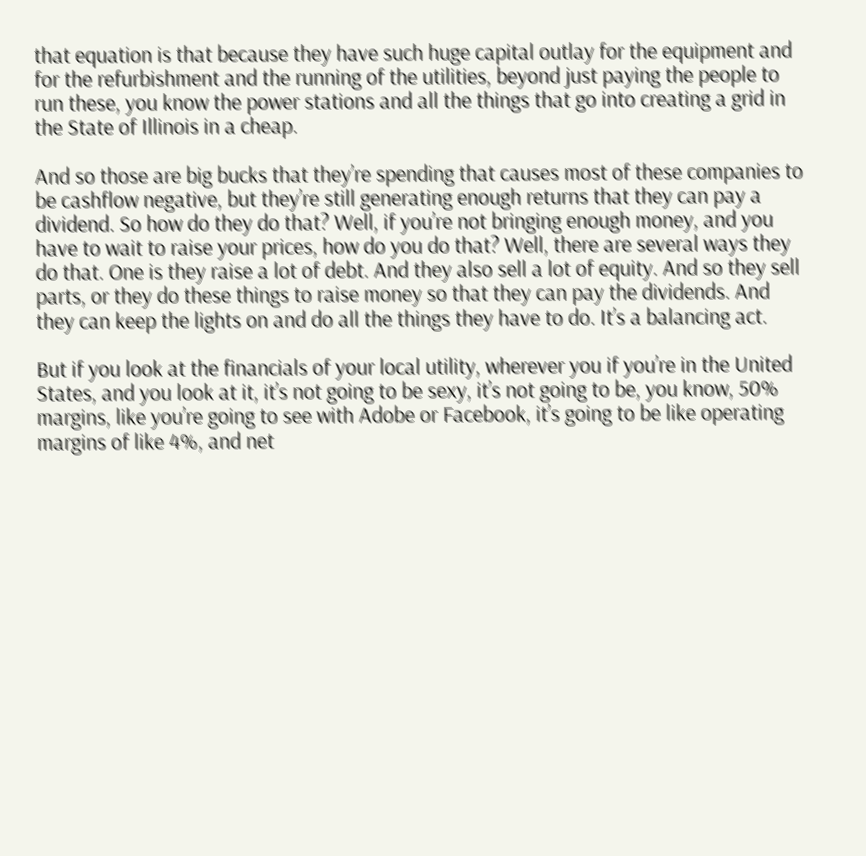that equation is that because they have such huge capital outlay for the equipment and for the refurbishment and the running of the utilities, beyond just paying the people to run these, you know the power stations and all the things that go into creating a grid in the State of Illinois in a cheap.

And so those are big bucks that they’re spending that causes most of these companies to be cashflow negative, but they’re still generating enough returns that they can pay a dividend. So how do they do that? Well, if you’re not bringing enough money, and you have to wait to raise your prices, how do you do that? Well, there are several ways they do that. One is they raise a lot of debt. And they also sell a lot of equity. And so they sell parts, or they do these things to raise money so that they can pay the dividends. And they can keep the lights on and do all the things they have to do. It’s a balancing act.

But if you look at the financials of your local utility, wherever you if you’re in the United States, and you look at it, it’s not going to be sexy, it’s not going to be, you know, 50% margins, like you’re going to see with Adobe or Facebook, it’s going to be like operating margins of like 4%, and net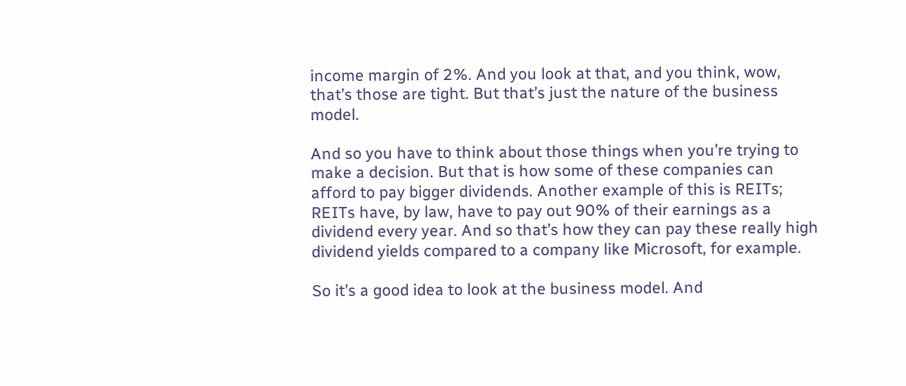income margin of 2%. And you look at that, and you think, wow, that’s those are tight. But that’s just the nature of the business model.

And so you have to think about those things when you’re trying to make a decision. But that is how some of these companies can afford to pay bigger dividends. Another example of this is REITs; REITs have, by law, have to pay out 90% of their earnings as a dividend every year. And so that’s how they can pay these really high dividend yields compared to a company like Microsoft, for example.

So it’s a good idea to look at the business model. And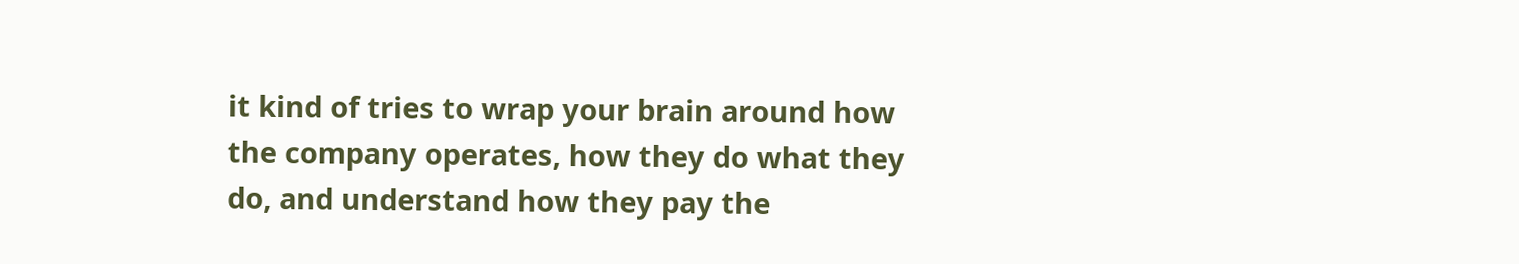it kind of tries to wrap your brain around how the company operates, how they do what they do, and understand how they pay the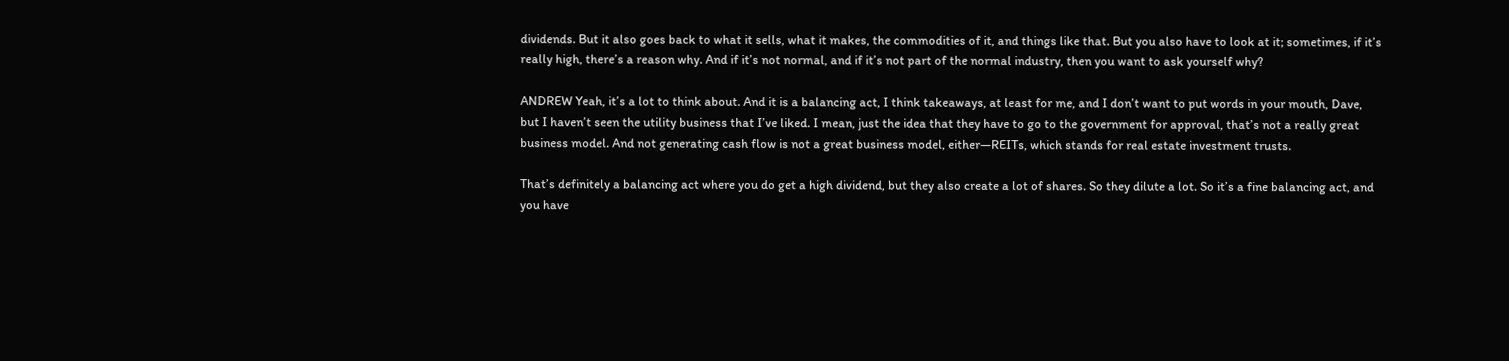dividends. But it also goes back to what it sells, what it makes, the commodities of it, and things like that. But you also have to look at it; sometimes, if it’s really high, there’s a reason why. And if it’s not normal, and if it’s not part of the normal industry, then you want to ask yourself why?

ANDREW Yeah, it’s a lot to think about. And it is a balancing act, I think takeaways, at least for me, and I don’t want to put words in your mouth, Dave, but I haven’t seen the utility business that I’ve liked. I mean, just the idea that they have to go to the government for approval, that’s not a really great business model. And not generating cash flow is not a great business model, either—REITs, which stands for real estate investment trusts.

That’s definitely a balancing act where you do get a high dividend, but they also create a lot of shares. So they dilute a lot. So it’s a fine balancing act, and you have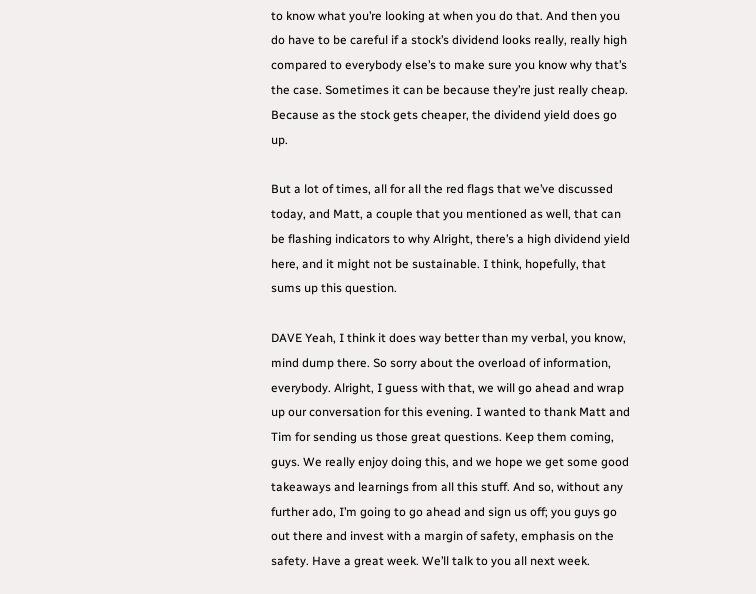to know what you’re looking at when you do that. And then you do have to be careful if a stock’s dividend looks really, really high compared to everybody else’s to make sure you know why that’s the case. Sometimes it can be because they’re just really cheap. Because as the stock gets cheaper, the dividend yield does go up.

But a lot of times, all for all the red flags that we’ve discussed today, and Matt, a couple that you mentioned as well, that can be flashing indicators to why Alright, there’s a high dividend yield here, and it might not be sustainable. I think, hopefully, that sums up this question.

DAVE Yeah, I think it does way better than my verbal, you know, mind dump there. So sorry about the overload of information, everybody. Alright, I guess with that, we will go ahead and wrap up our conversation for this evening. I wanted to thank Matt and Tim for sending us those great questions. Keep them coming, guys. We really enjoy doing this, and we hope we get some good takeaways and learnings from all this stuff. And so, without any further ado, I’m going to go ahead and sign us off; you guys go out there and invest with a margin of safety, emphasis on the safety. Have a great week. We’ll talk to you all next week.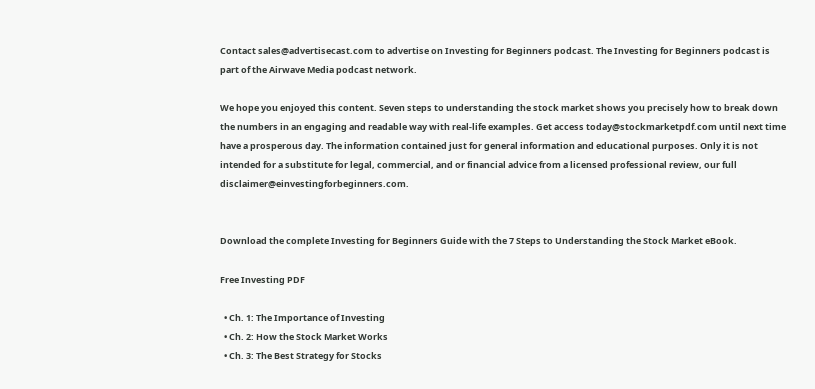Contact sales@advertisecast.com to advertise on Investing for Beginners podcast. The Investing for Beginners podcast is part of the Airwave Media podcast network.

We hope you enjoyed this content. Seven steps to understanding the stock market shows you precisely how to break down the numbers in an engaging and readable way with real-life examples. Get access today@stockmarketpdf.com until next time have a prosperous day. The information contained just for general information and educational purposes. Only it is not intended for a substitute for legal, commercial, and or financial advice from a licensed professional review, our full disclaimer@einvestingforbeginners.com.


Download the complete Investing for Beginners Guide with the 7 Steps to Understanding the Stock Market eBook.

Free Investing PDF

  • Ch. 1: The Importance of Investing
  • Ch. 2: How the Stock Market Works
  • Ch. 3: The Best Strategy for Stocks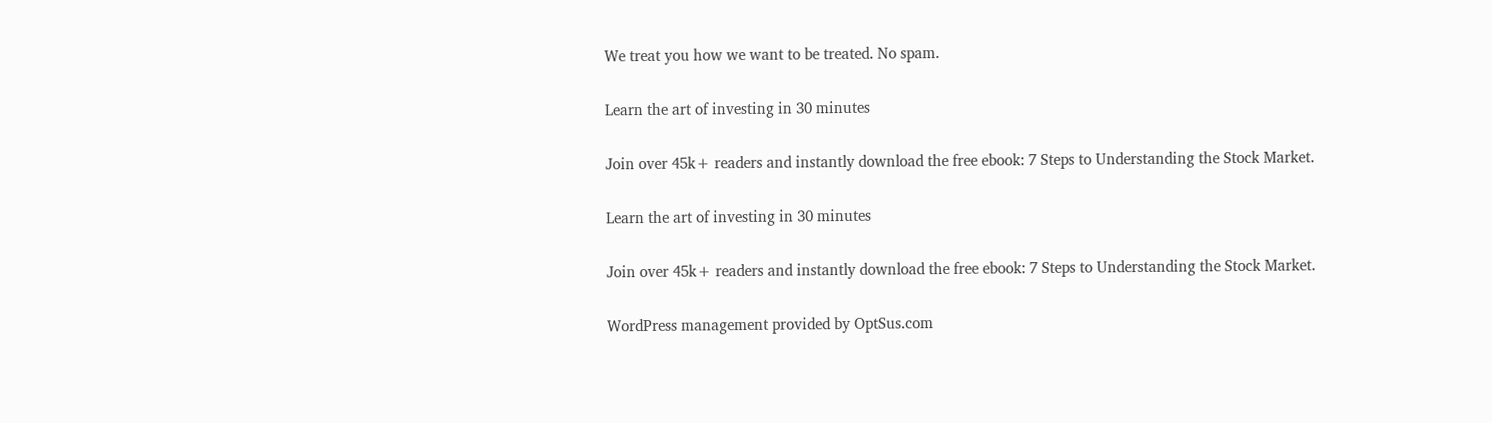We treat you how we want to be treated. No spam.

Learn the art of investing in 30 minutes

Join over 45k+ readers and instantly download the free ebook: 7 Steps to Understanding the Stock Market.

Learn the art of investing in 30 minutes

Join over 45k+ readers and instantly download the free ebook: 7 Steps to Understanding the Stock Market.

WordPress management provided by OptSus.com